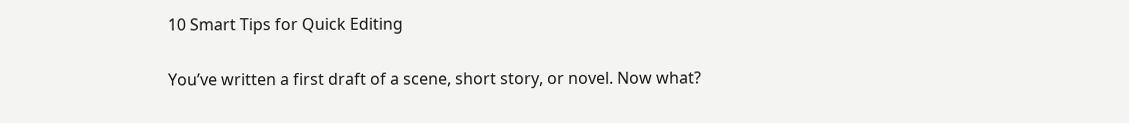10 Smart Tips for Quick Editing

You’ve written a first draft of a scene, short story, or novel. Now what?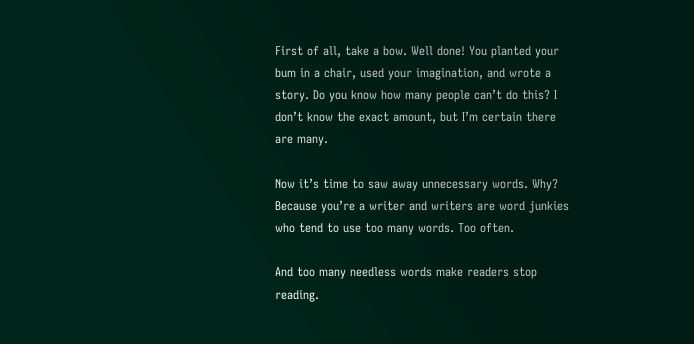First of all, take a bow. Well done! You planted your bum in a chair, used your imagination, and wrote a story. Do you know how many people can’t do this? I don’t know the exact amount, but I’m certain there are many.

Now it’s time to saw away unnecessary words. Why? Because you’re a writer and writers are word junkies who tend to use too many words. Too often.

And too many needless words make readers stop reading.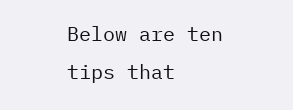Below are ten tips that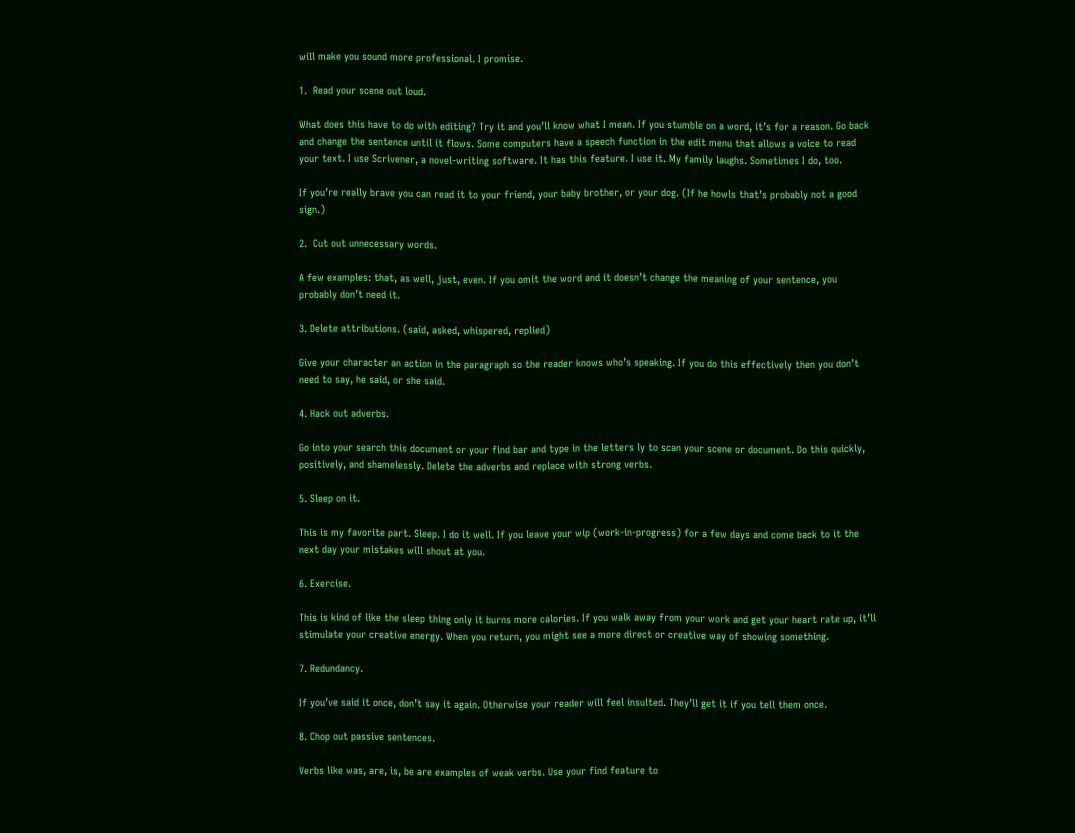will make you sound more professional. I promise.

1.  Read your scene out loud.

What does this have to do with editing? Try it and you’ll know what I mean. If you stumble on a word, it’s for a reason. Go back and change the sentence until it flows. Some computers have a speech function in the edit menu that allows a voice to read your text. I use Scrivener, a novel-writing software. It has this feature. I use it. My family laughs. Sometimes I do, too.

If you’re really brave you can read it to your friend, your baby brother, or your dog. (If he howls that’s probably not a good sign.)

2.  Cut out unnecessary words.

A few examples: that, as well, just, even. If you omit the word and it doesn’t change the meaning of your sentence, you probably don’t need it.

3. Delete attributions. (said, asked, whispered, replied)

Give your character an action in the paragraph so the reader knows who’s speaking. If you do this effectively then you don’t need to say, he said, or she said.

4. Hack out adverbs.

Go into your search this document or your find bar and type in the letters ly to scan your scene or document. Do this quickly, positively, and shamelessly. Delete the adverbs and replace with strong verbs.

5. Sleep on it.

This is my favorite part. Sleep. I do it well. If you leave your wip (work-in-progress) for a few days and come back to it the next day your mistakes will shout at you.

6. Exercise.

This is kind of like the sleep thing only it burns more calories. If you walk away from your work and get your heart rate up, it’ll stimulate your creative energy. When you return, you might see a more direct or creative way of showing something.

7. Redundancy.

If you’ve said it once, don’t say it again. Otherwise your reader will feel insulted. They’ll get it if you tell them once.

8. Chop out passive sentences.

Verbs like was, are, is, be are examples of weak verbs. Use your find feature to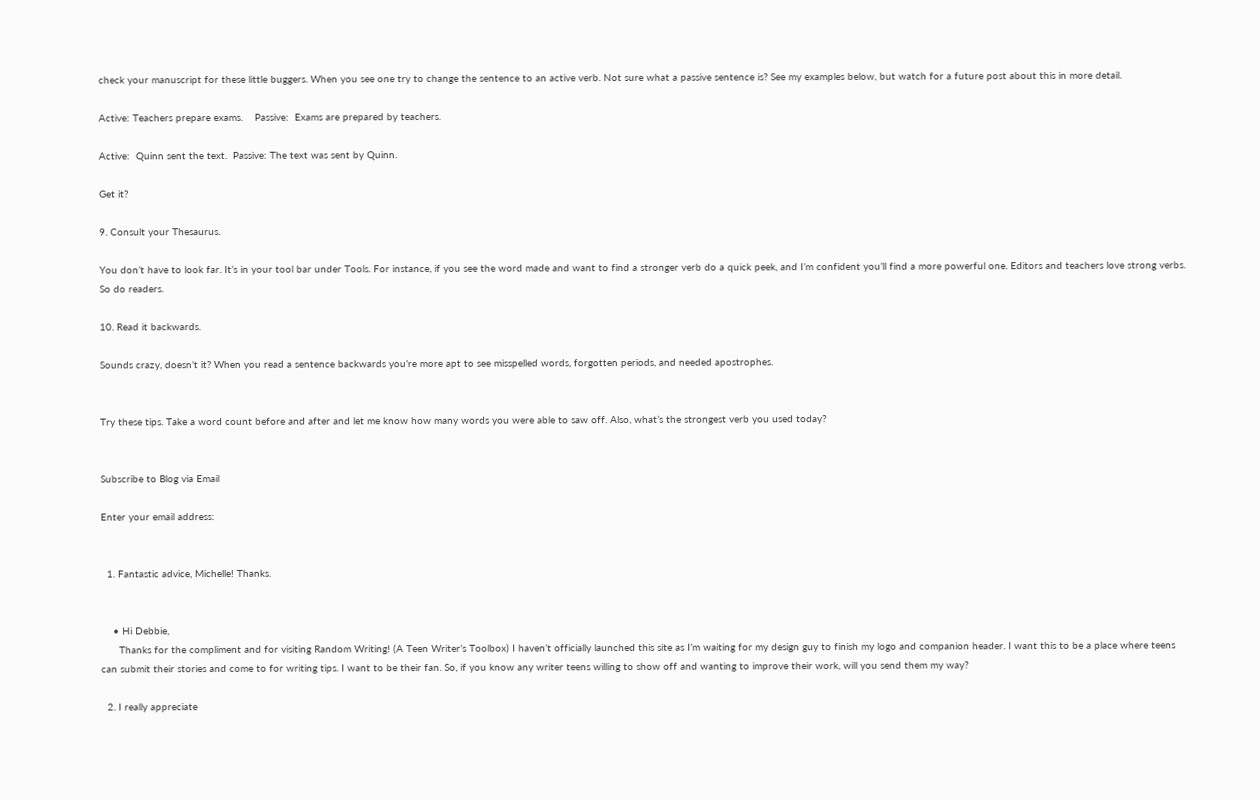check your manuscript for these little buggers. When you see one try to change the sentence to an active verb. Not sure what a passive sentence is? See my examples below, but watch for a future post about this in more detail.

Active: Teachers prepare exams.    Passive:  Exams are prepared by teachers.

Active:  Quinn sent the text.  Passive: The text was sent by Quinn.

Get it?

9. Consult your Thesaurus.

You don’t have to look far. It’s in your tool bar under Tools. For instance, if you see the word made and want to find a stronger verb do a quick peek, and I’m confident you’ll find a more powerful one. Editors and teachers love strong verbs. So do readers.

10. Read it backwards.

Sounds crazy, doesn’t it? When you read a sentence backwards you’re more apt to see misspelled words, forgotten periods, and needed apostrophes.


Try these tips. Take a word count before and after and let me know how many words you were able to saw off. Also, what’s the strongest verb you used today?


Subscribe to Blog via Email

Enter your email address:


  1. Fantastic advice, Michelle! Thanks.


    • Hi Debbie,
      Thanks for the compliment and for visiting Random Writing! (A Teen Writer’s Toolbox) I haven’t officially launched this site as I’m waiting for my design guy to finish my logo and companion header. I want this to be a place where teens can submit their stories and come to for writing tips. I want to be their fan. So, if you know any writer teens willing to show off and wanting to improve their work, will you send them my way?

  2. I really appreciate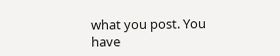what you post. You have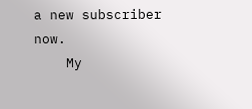a new subscriber now.
    My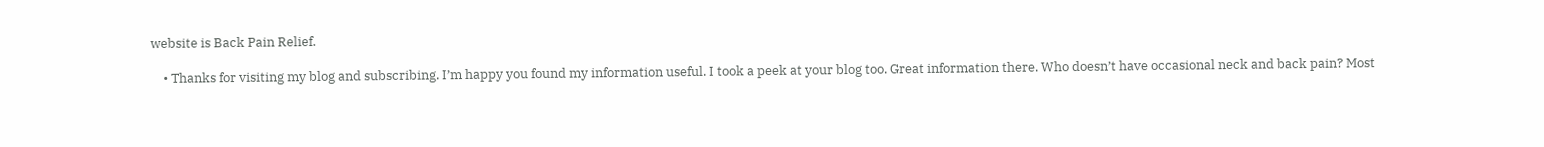website is Back Pain Relief.

    • Thanks for visiting my blog and subscribing. I’m happy you found my information useful. I took a peek at your blog too. Great information there. Who doesn’t have occasional neck and back pain? Most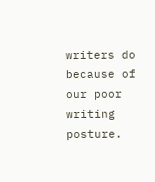writers do because of our poor writing posture.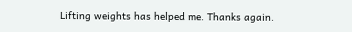Lifting weights has helped me. Thanks again.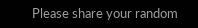Please share your random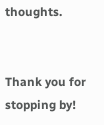thoughts.


Thank you for stopping by!